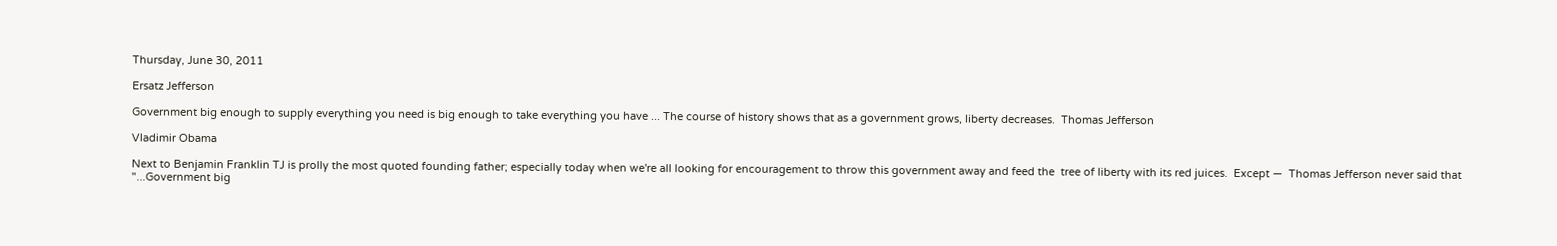Thursday, June 30, 2011

Ersatz Jefferson

Government big enough to supply everything you need is big enough to take everything you have ... The course of history shows that as a government grows, liberty decreases.  Thomas Jefferson

Vladimir Obama

Next to Benjamin Franklin TJ is prolly the most quoted founding father; especially today when we're all looking for encouragement to throw this government away and feed the  tree of liberty with its red juices.  Except —  Thomas Jefferson never said that "...Government big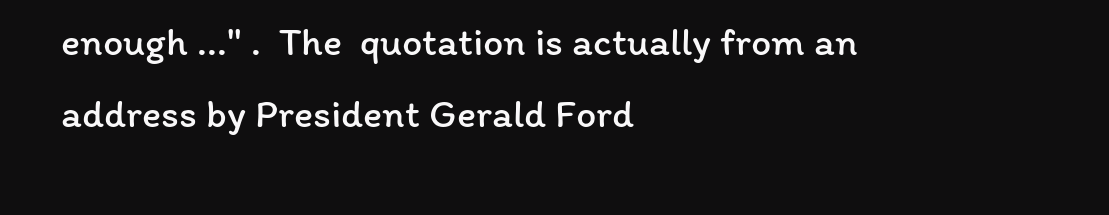enough ..." .  The  quotation is actually from an address by President Gerald Ford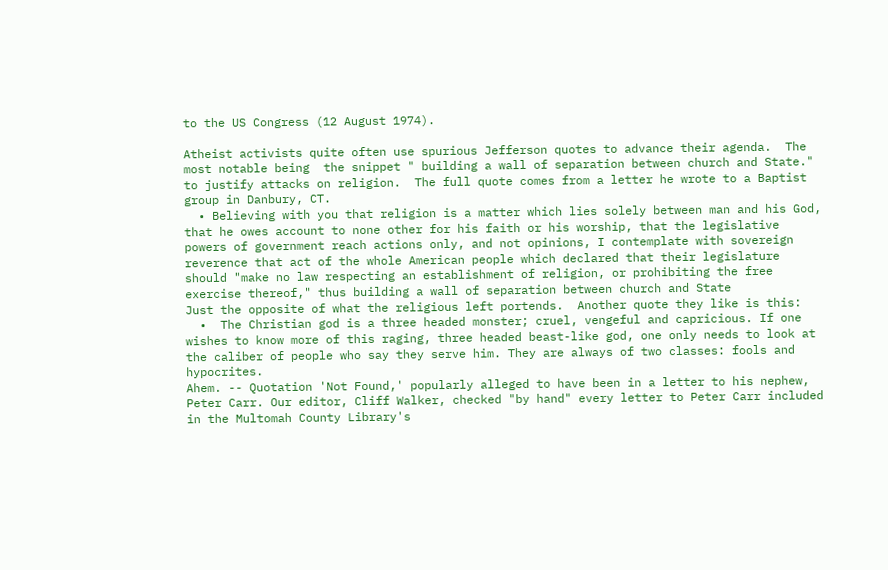to the US Congress (12 August 1974).

Atheist activists quite often use spurious Jefferson quotes to advance their agenda.  The most notable being  the snippet " building a wall of separation between church and State." to justify attacks on religion.  The full quote comes from a letter he wrote to a Baptist group in Danbury, CT.
  • Believing with you that religion is a matter which lies solely between man and his God, that he owes account to none other for his faith or his worship, that the legislative powers of government reach actions only, and not opinions, I contemplate with sovereign reverence that act of the whole American people which declared that their legislature should "make no law respecting an establishment of religion, or prohibiting the free exercise thereof," thus building a wall of separation between church and State
Just the opposite of what the religious left portends.  Another quote they like is this:
  •  The Christian god is a three headed monster; cruel, vengeful and capricious. If one wishes to know more of this raging, three headed beast-like god, one only needs to look at the caliber of people who say they serve him. They are always of two classes: fools and hypocrites.
Ahem. -- Quotation 'Not Found,' popularly alleged to have been in a letter to his nephew, Peter Carr. Our editor, Cliff Walker, checked "by hand" every letter to Peter Carr included in the Multomah County Library's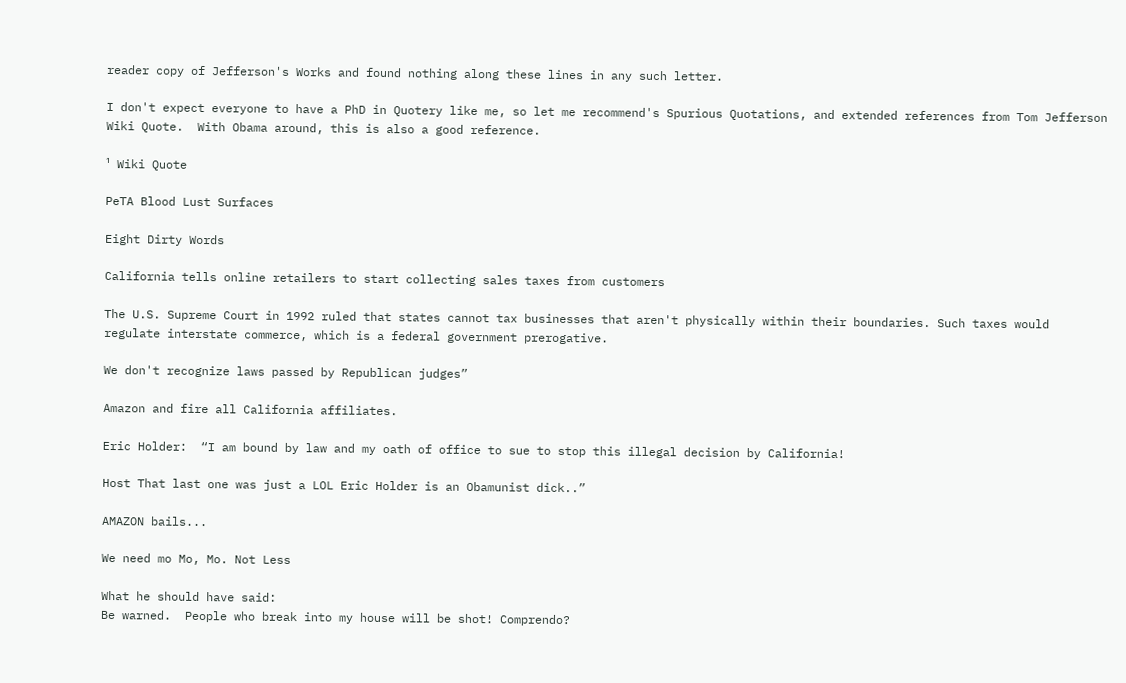reader copy of Jefferson's Works and found nothing along these lines in any such letter.

I don't expect everyone to have a PhD in Quotery like me, so let me recommend's Spurious Quotations, and extended references from Tom Jefferson Wiki Quote.  With Obama around, this is also a good reference.

¹ Wiki Quote

PeTA Blood Lust Surfaces

Eight Dirty Words

California tells online retailers to start collecting sales taxes from customers

The U.S. Supreme Court in 1992 ruled that states cannot tax businesses that aren't physically within their boundaries. Such taxes would regulate interstate commerce, which is a federal government prerogative.

We don't recognize laws passed by Republican judges”

Amazon and fire all California affiliates.

Eric Holder:  “I am bound by law and my oath of office to sue to stop this illegal decision by California!

Host That last one was just a LOL Eric Holder is an Obamunist dick..”

AMAZON bails...

We need mo Mo, Mo. Not Less

What he should have said:
Be warned.  People who break into my house will be shot! Comprendo?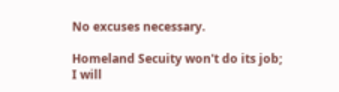No excuses necessary.

Homeland Secuity won't do its job; I will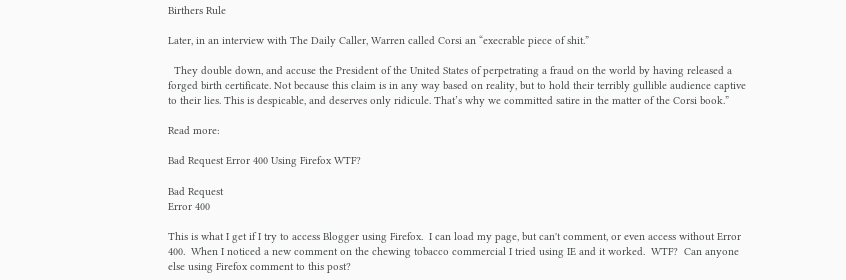Birthers Rule

Later, in an interview with The Daily Caller, Warren called Corsi an “execrable piece of shit.”

  They double down, and accuse the President of the United States of perpetrating a fraud on the world by having released a forged birth certificate. Not because this claim is in any way based on reality, but to hold their terribly gullible audience captive to their lies. This is despicable, and deserves only ridicule. That’s why we committed satire in the matter of the Corsi book.”

Read more:

Bad Request Error 400 Using Firefox WTF?

Bad Request
Error 400

This is what I get if I try to access Blogger using Firefox.  I can load my page, but can't comment, or even access without Error 400.  When I noticed a new comment on the chewing tobacco commercial I tried using IE and it worked.  WTF?  Can anyone else using Firefox comment to this post?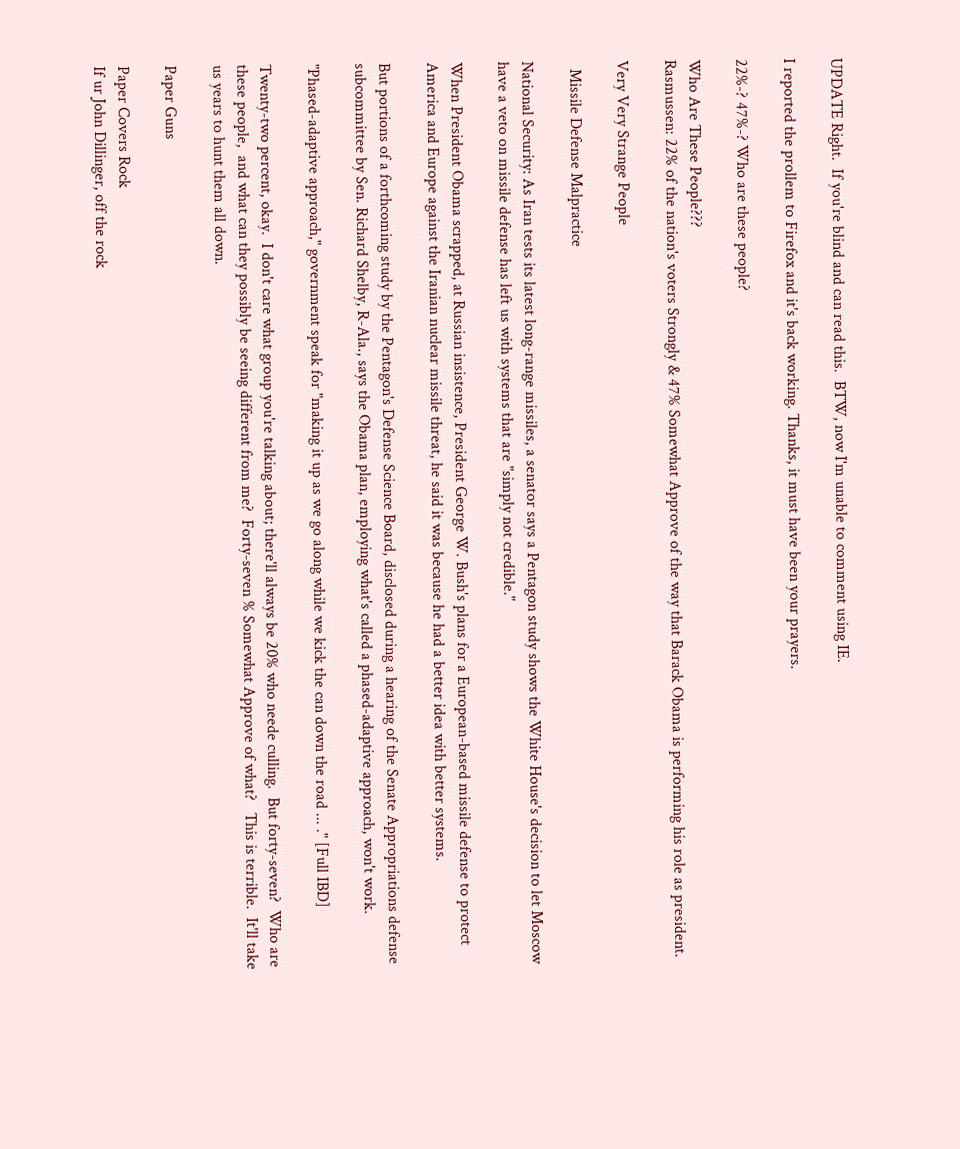UPDATE Right.  If you're blind and can read this.  BTW, now I'm unable to comment using IE.

I reported the prollem to Firefox and it's back working. Thanks, it must have been your prayers.

22%-? 47%-? Who are these people?

Who Are These People???
Rasmussen: 22% of the nation's voters Strongly & 47% Somewhat Approve of the way that Barack Obama is performing his role as president.

Very Very Strange People

  Missile Defense Malpractice

National Security: As Iran tests its latest long-range missiles, a senator says a Pentagon study shows the White House's decision to let Moscow have a veto on missile defense has left us with systems that are "simply not credible."

When President Obama scrapped, at Russian insistence, President George W. Bush's plans for a European-based missile defense to protect America and Europe against the Iranian nuclear missile threat, he said it was because he had a better idea with better systems.

But portions of a forthcoming study by the Pentagon's Defense Science Board, disclosed during a hearing of the Senate Appropriations defense subcommittee by Sen. Richard Shelby, R-Ala., says the Obama plan, employing what's called a phased-adaptive approach, won't work.

"Phased-adaptive approach," government speak for "making it up as we go along while we kick the can down the road ... ." [Full IBD]

Twenty-two percent, okay.  I don't care what group you're talking about; there'll always be 20% who neede culling.  But forty-seven?  Who are these people,  and what can they possibly be seeing different from me?  Forty-seven % Somewhat Approve of what?   This is terrible.  It'll take us years to hunt them all down.

Paper Guns

Paper Covers Rock
If ur John Dillinger, off the rock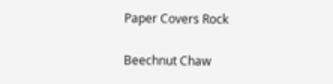Paper Covers Rock

Beechnut Chaw